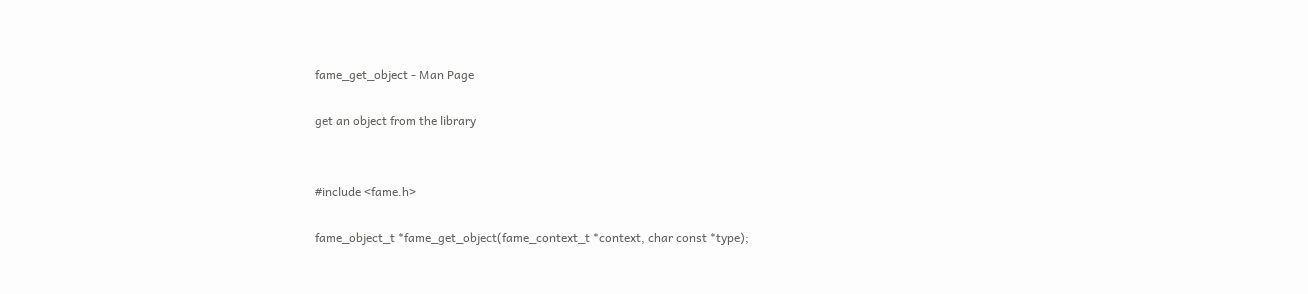fame_get_object - Man Page

get an object from the library


#include <fame.h>

fame_object_t *fame_get_object(fame_context_t *context, char const *type);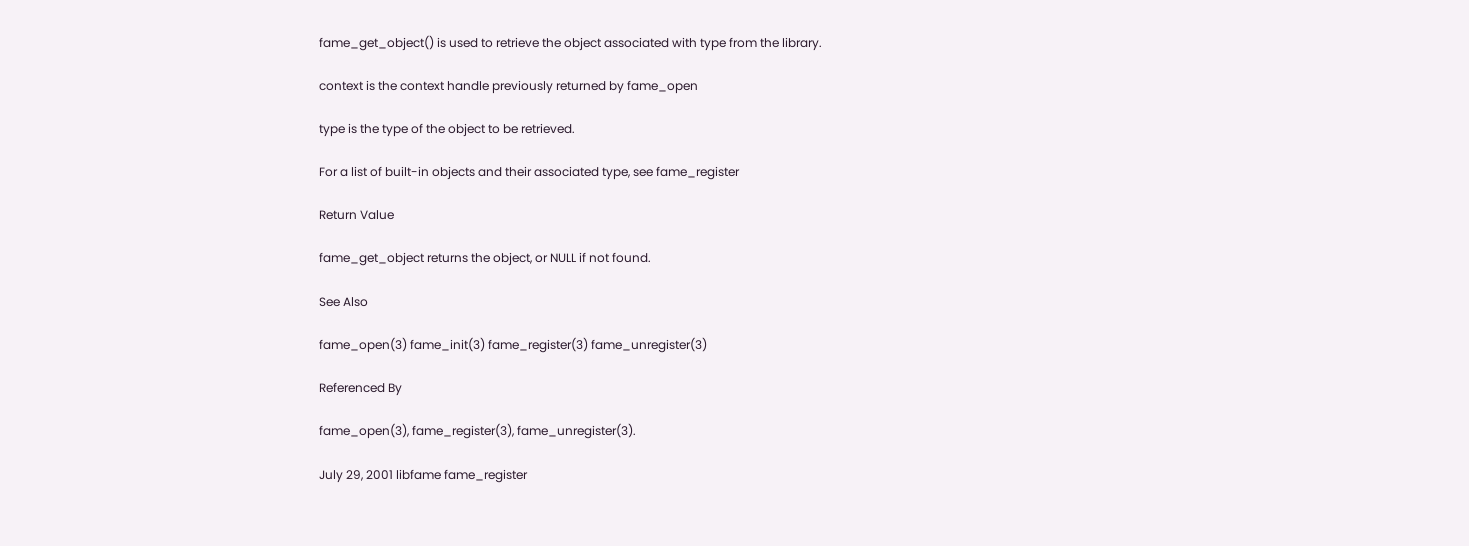fame_get_object() is used to retrieve the object associated with type from the library.

context is the context handle previously returned by fame_open

type is the type of the object to be retrieved.

For a list of built-in objects and their associated type, see fame_register

Return Value

fame_get_object returns the object, or NULL if not found.

See Also

fame_open(3) fame_init(3) fame_register(3) fame_unregister(3)

Referenced By

fame_open(3), fame_register(3), fame_unregister(3).

July 29, 2001 libfame fame_register